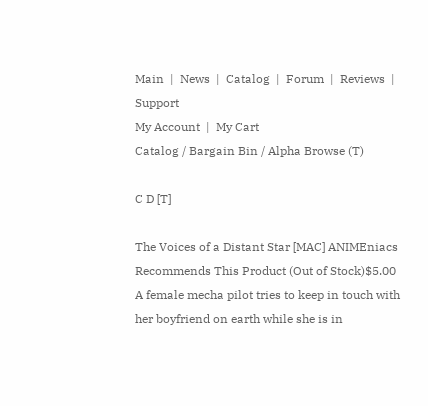Main  |  News  |  Catalog  |  Forum  |  Reviews  |  Support
My Account  |  My Cart
Catalog / Bargain Bin / Alpha Browse (T)

C D [T]

The Voices of a Distant Star [MAC] ANIMEniacs Recommends This Product (Out of Stock)$5.00
A female mecha pilot tries to keep in touch with her boyfriend on earth while she is in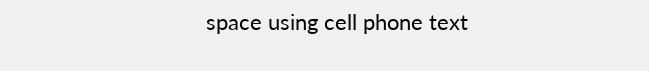space using cell phone text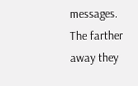messages. The farther away they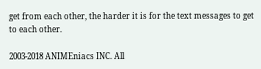get from each other, the harder it is for the text messages to get to each other.

2003-2018 ANIMEniacs INC. All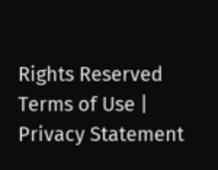Rights Reserved Terms of Use | Privacy Statement